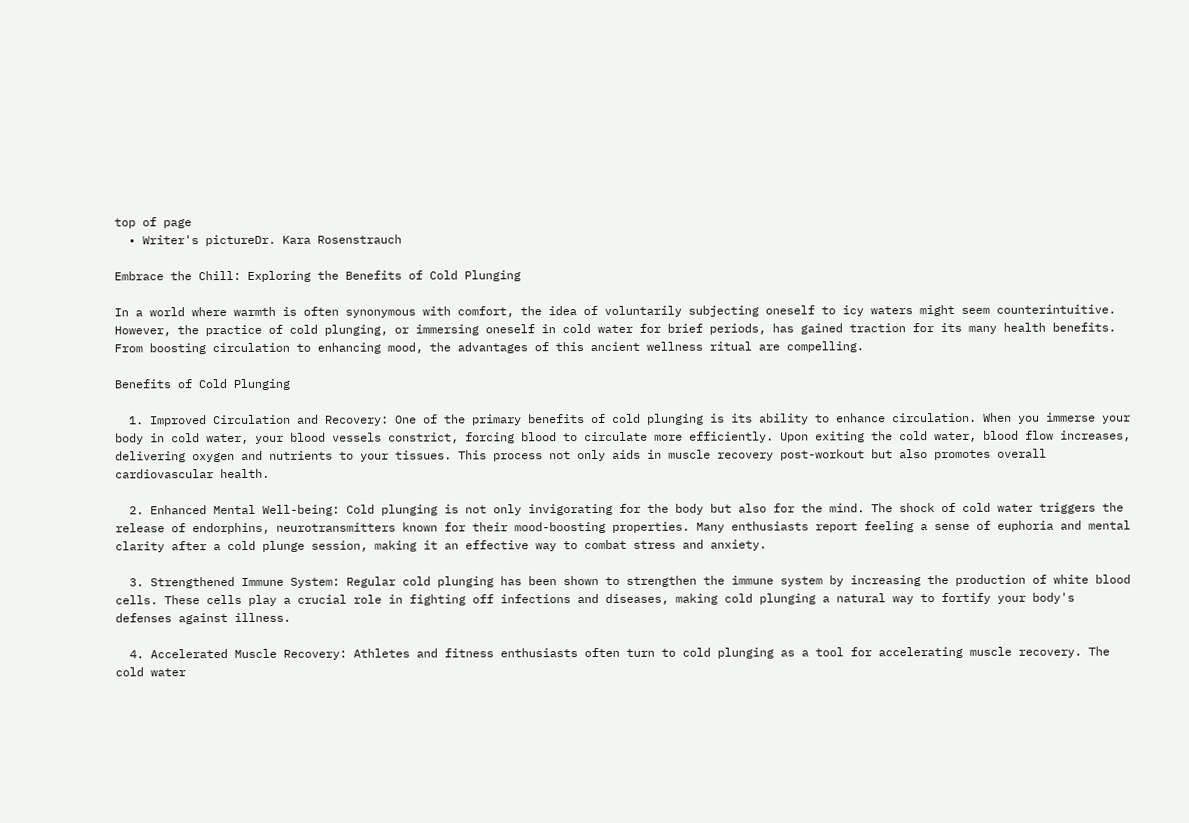top of page
  • Writer's pictureDr. Kara Rosenstrauch

Embrace the Chill: Exploring the Benefits of Cold Plunging

In a world where warmth is often synonymous with comfort, the idea of voluntarily subjecting oneself to icy waters might seem counterintuitive. However, the practice of cold plunging, or immersing oneself in cold water for brief periods, has gained traction for its many health benefits. From boosting circulation to enhancing mood, the advantages of this ancient wellness ritual are compelling.

Benefits of Cold Plunging

  1. Improved Circulation and Recovery: One of the primary benefits of cold plunging is its ability to enhance circulation. When you immerse your body in cold water, your blood vessels constrict, forcing blood to circulate more efficiently. Upon exiting the cold water, blood flow increases, delivering oxygen and nutrients to your tissues. This process not only aids in muscle recovery post-workout but also promotes overall cardiovascular health.

  2. Enhanced Mental Well-being: Cold plunging is not only invigorating for the body but also for the mind. The shock of cold water triggers the release of endorphins, neurotransmitters known for their mood-boosting properties. Many enthusiasts report feeling a sense of euphoria and mental clarity after a cold plunge session, making it an effective way to combat stress and anxiety.

  3. Strengthened Immune System: Regular cold plunging has been shown to strengthen the immune system by increasing the production of white blood cells. These cells play a crucial role in fighting off infections and diseases, making cold plunging a natural way to fortify your body's defenses against illness.

  4. Accelerated Muscle Recovery: Athletes and fitness enthusiasts often turn to cold plunging as a tool for accelerating muscle recovery. The cold water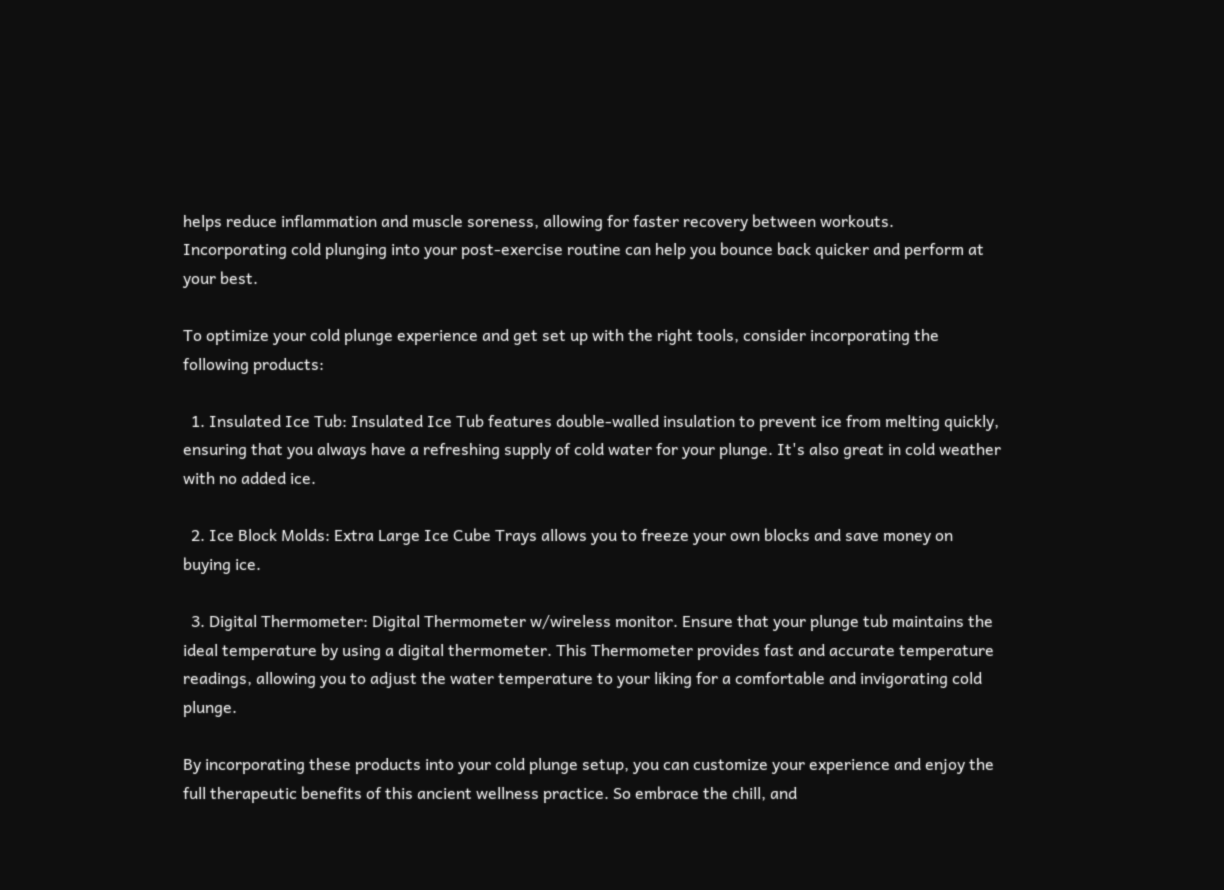helps reduce inflammation and muscle soreness, allowing for faster recovery between workouts. Incorporating cold plunging into your post-exercise routine can help you bounce back quicker and perform at your best.

To optimize your cold plunge experience and get set up with the right tools, consider incorporating the following products:

  1. Insulated Ice Tub: Insulated Ice Tub features double-walled insulation to prevent ice from melting quickly, ensuring that you always have a refreshing supply of cold water for your plunge. It's also great in cold weather with no added ice.

  2. Ice Block Molds: Extra Large Ice Cube Trays allows you to freeze your own blocks and save money on buying ice.

  3. Digital Thermometer: Digital Thermometer w/wireless monitor. Ensure that your plunge tub maintains the ideal temperature by using a digital thermometer. This Thermometer provides fast and accurate temperature readings, allowing you to adjust the water temperature to your liking for a comfortable and invigorating cold plunge.

By incorporating these products into your cold plunge setup, you can customize your experience and enjoy the full therapeutic benefits of this ancient wellness practice. So embrace the chill, and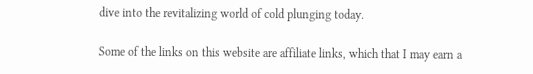dive into the revitalizing world of cold plunging today.

Some of the links on this website are affiliate links, which that I may earn a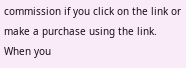commission if you click on the link or make a purchase using the link. When you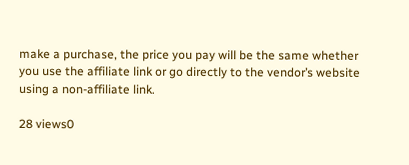make a purchase, the price you pay will be the same whether you use the affiliate link or go directly to the vendor’s website using a non-affiliate link.

28 views0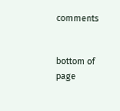comments


bottom of page